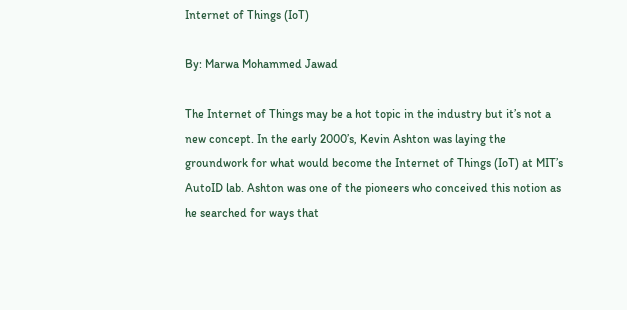Internet of Things (IoT)

By: Marwa Mohammed Jawad

The Internet of Things may be a hot topic in the industry but it’s not a new concept. In the early 2000’s, Kevin Ashton was laying the groundwork for what would become the Internet of Things (IoT) at MIT’s AutoID lab. Ashton was one of the pioneers who conceived this notion as he searched for ways that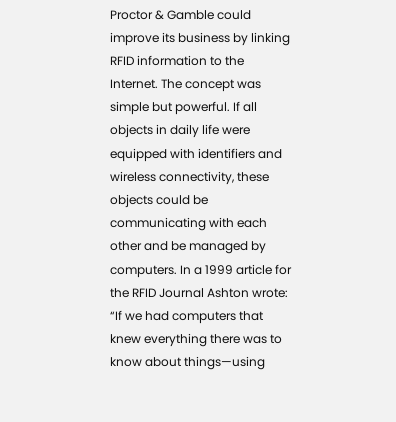Proctor & Gamble could improve its business by linking RFID information to the Internet. The concept was simple but powerful. If all objects in daily life were equipped with identifiers and wireless connectivity, these objects could be communicating with each other and be managed by computers. In a 1999 article for the RFID Journal Ashton wrote: “If we had computers that knew everything there was to know about things—using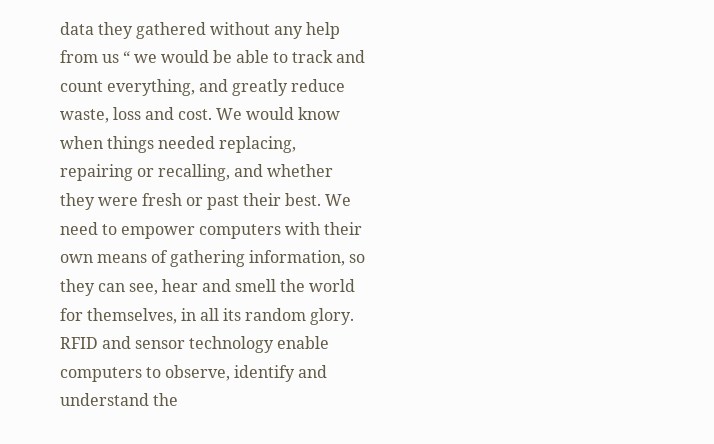data they gathered without any help from us “ we would be able to track and count everything, and greatly reduce waste, loss and cost. We would know when things needed replacing, repairing or recalling, and whether they were fresh or past their best. We need to empower computers with their own means of gathering information, so they can see, hear and smell the world for themselves, in all its random glory. RFID and sensor technology enable computers to observe, identify and understand the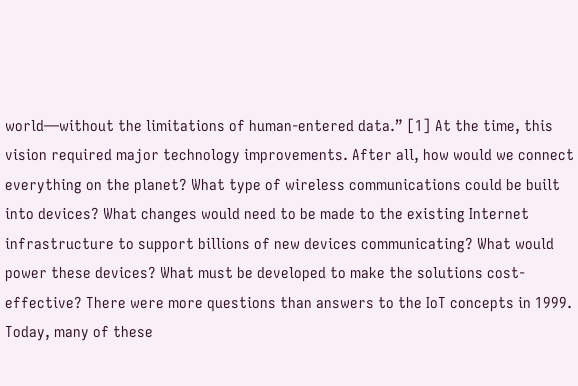world—without the limitations of human-entered data.” [1] At the time, this vision required major technology improvements. After all, how would we connect everything on the planet? What type of wireless communications could be built into devices? What changes would need to be made to the existing Internet infrastructure to support billions of new devices communicating? What would power these devices? What must be developed to make the solutions cost-effective? There were more questions than answers to the IoT concepts in 1999. Today, many of these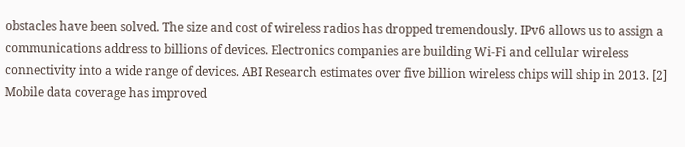obstacles have been solved. The size and cost of wireless radios has dropped tremendously. IPv6 allows us to assign a communications address to billions of devices. Electronics companies are building Wi-Fi and cellular wireless connectivity into a wide range of devices. ABI Research estimates over five billion wireless chips will ship in 2013. [2] Mobile data coverage has improved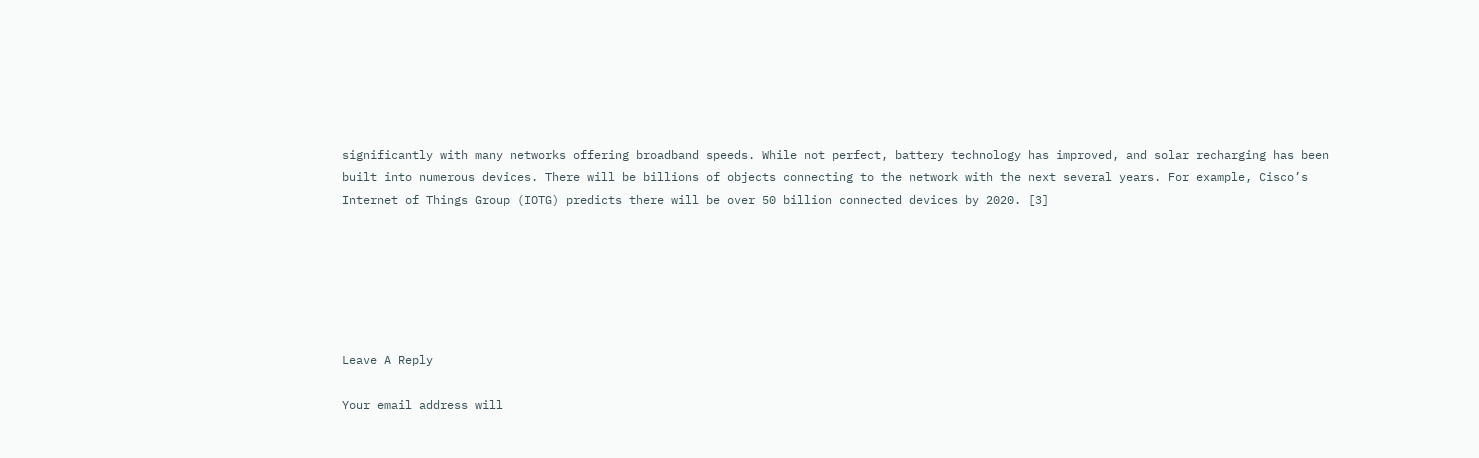significantly with many networks offering broadband speeds. While not perfect, battery technology has improved, and solar recharging has been built into numerous devices. There will be billions of objects connecting to the network with the next several years. For example, Cisco’s Internet of Things Group (IOTG) predicts there will be over 50 billion connected devices by 2020. [3]






Leave A Reply

Your email address will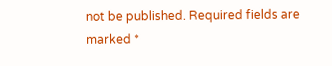not be published. Required fields are marked *